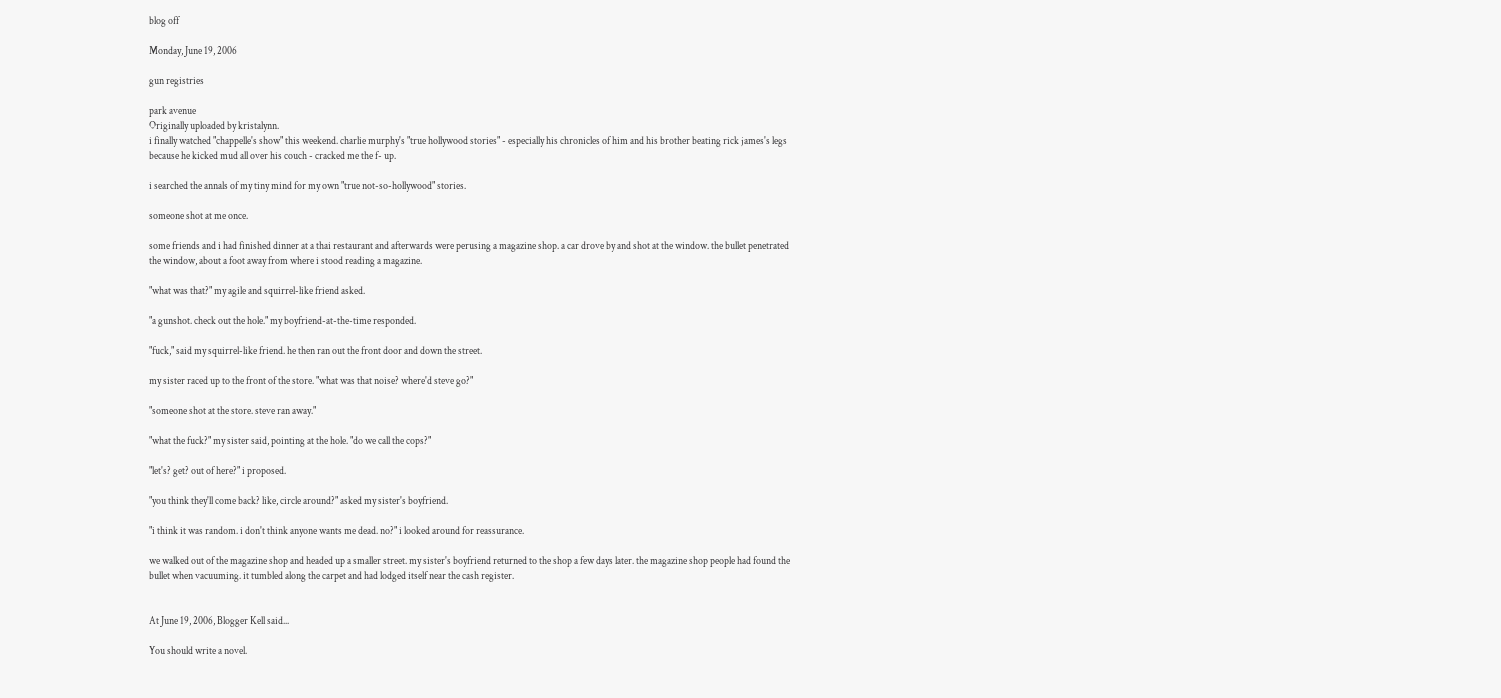blog off

Monday, June 19, 2006

gun registries

park avenue
Originally uploaded by kristalynn.
i finally watched "chappelle's show" this weekend. charlie murphy's "true hollywood stories" - especially his chronicles of him and his brother beating rick james's legs because he kicked mud all over his couch - cracked me the f- up.

i searched the annals of my tiny mind for my own "true not-so-hollywood" stories.

someone shot at me once.

some friends and i had finished dinner at a thai restaurant and afterwards were perusing a magazine shop. a car drove by and shot at the window. the bullet penetrated the window, about a foot away from where i stood reading a magazine.

"what was that?" my agile and squirrel-like friend asked.

"a gunshot. check out the hole." my boyfriend-at-the-time responded.

"fuck," said my squirrel-like friend. he then ran out the front door and down the street.

my sister raced up to the front of the store. "what was that noise? where'd steve go?"

"someone shot at the store. steve ran away."

"what the fuck?" my sister said, pointing at the hole. "do we call the cops?"

"let's? get? out of here?" i proposed.

"you think they'll come back? like, circle around?" asked my sister's boyfriend.

"i think it was random. i don't think anyone wants me dead. no?" i looked around for reassurance.

we walked out of the magazine shop and headed up a smaller street. my sister's boyfriend returned to the shop a few days later. the magazine shop people had found the bullet when vacuuming. it tumbled along the carpet and had lodged itself near the cash register.


At June 19, 2006, Blogger Kell said...

You should write a novel.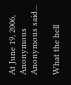At June 19, 2006, Anonymous Anonymous said...

What the hell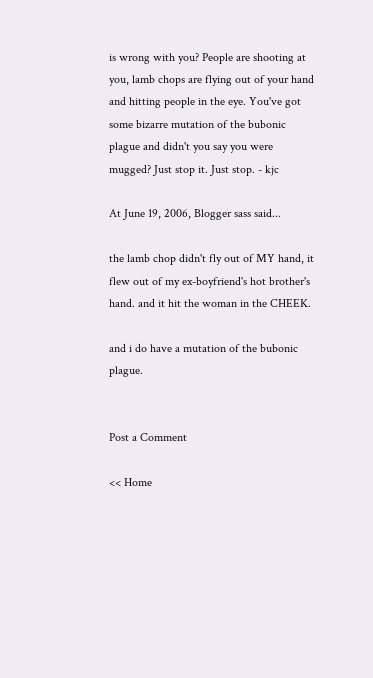is wrong with you? People are shooting at you, lamb chops are flying out of your hand and hitting people in the eye. You've got some bizarre mutation of the bubonic plague and didn't you say you were mugged? Just stop it. Just stop. - kjc

At June 19, 2006, Blogger sass said...

the lamb chop didn't fly out of MY hand, it flew out of my ex-boyfriend's hot brother's hand. and it hit the woman in the CHEEK.

and i do have a mutation of the bubonic plague.


Post a Comment

<< Home